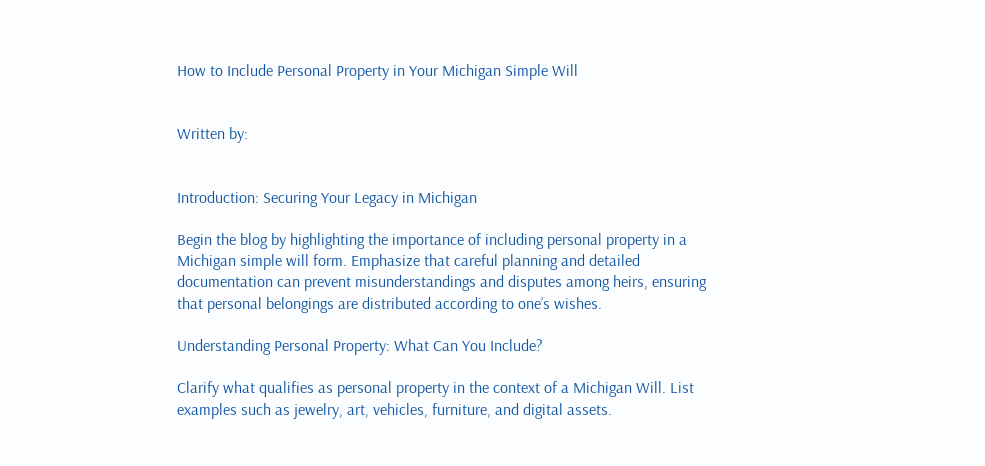How to Include Personal Property in Your Michigan Simple Will


Written by:


Introduction: Securing Your Legacy in Michigan

Begin the blog by highlighting the importance of including personal property in a Michigan simple will form. Emphasize that careful planning and detailed documentation can prevent misunderstandings and disputes among heirs, ensuring that personal belongings are distributed according to one’s wishes.

Understanding Personal Property: What Can You Include?

Clarify what qualifies as personal property in the context of a Michigan Will. List examples such as jewelry, art, vehicles, furniture, and digital assets.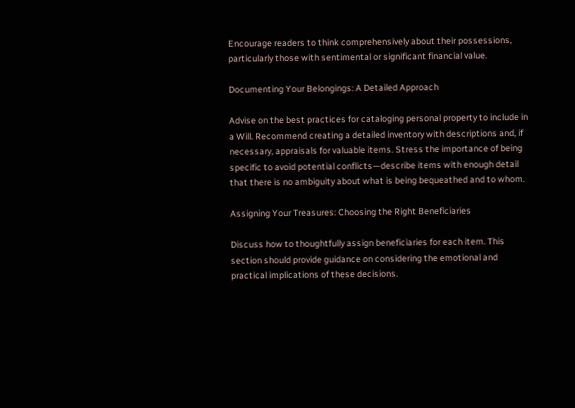Encourage readers to think comprehensively about their possessions, particularly those with sentimental or significant financial value.

Documenting Your Belongings: A Detailed Approach

Advise on the best practices for cataloging personal property to include in a Will. Recommend creating a detailed inventory with descriptions and, if necessary, appraisals for valuable items. Stress the importance of being specific to avoid potential conflicts—describe items with enough detail that there is no ambiguity about what is being bequeathed and to whom.

Assigning Your Treasures: Choosing the Right Beneficiaries

Discuss how to thoughtfully assign beneficiaries for each item. This section should provide guidance on considering the emotional and practical implications of these decisions.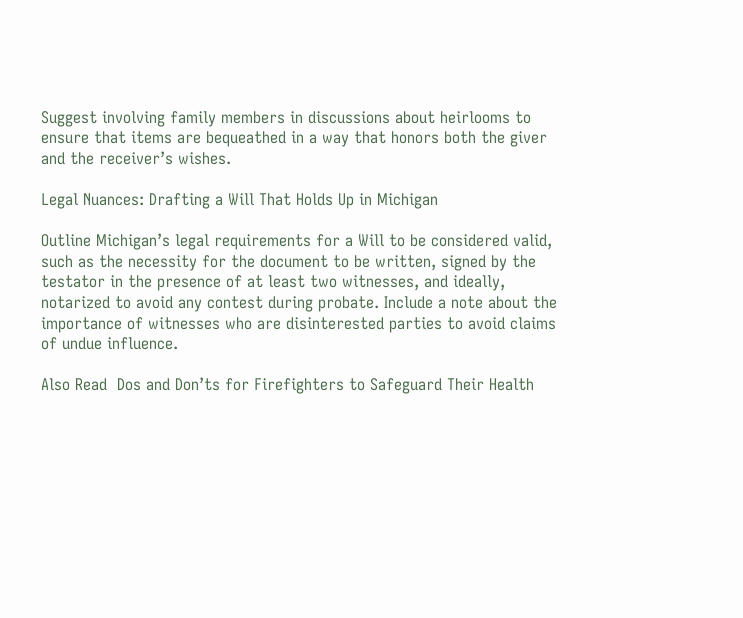Suggest involving family members in discussions about heirlooms to ensure that items are bequeathed in a way that honors both the giver and the receiver’s wishes.

Legal Nuances: Drafting a Will That Holds Up in Michigan

Outline Michigan’s legal requirements for a Will to be considered valid, such as the necessity for the document to be written, signed by the testator in the presence of at least two witnesses, and ideally, notarized to avoid any contest during probate. Include a note about the importance of witnesses who are disinterested parties to avoid claims of undue influence.

Also Read  Dos and Don’ts for Firefighters to Safeguard Their Health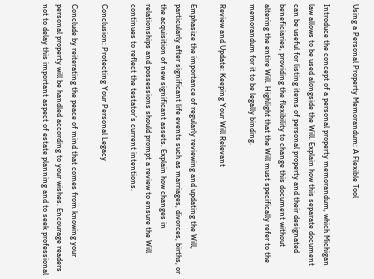Using a Personal Property Memorandum: A Flexible Tool

Introduce the concept of a personal property memorandum, which Michigan law allows to be used alongside the Will. Explain how this separate document can be useful for listing items of personal property and their designated beneficiaries, providing the flexibility to change this document without altering the entire Will. Highlight that the Will must specifically refer to the memorandum for it to be legally binding.

Review and Update: Keeping Your Will Relevant

Emphasize the importance of regularly reviewing and updating the Will, particularly after significant life events such as marriages, divorces, births, or the acquisition of new significant assets. Explain how changes in relationships and possessions should prompt a review to ensure the Will continues to reflect the testator’s current intentions.

Conclusion: Protecting Your Personal Legacy

Conclude by reiterating the peace of mind that comes from knowing your personal property will be handled according to your wishes. Encourage readers not to delay this important aspect of estate planning and to seek professional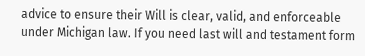advice to ensure their Will is clear, valid, and enforceable under Michigan law. If you need last will and testament form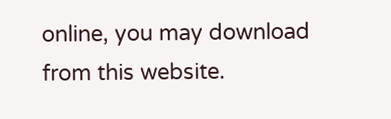online, you may download from this website.